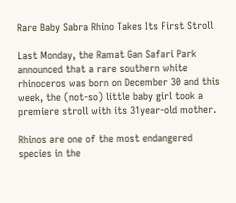Rare Baby Sabra Rhino Takes Its First Stroll

Last Monday, the Ramat Gan Safari Park announced that a rare southern white rhinoceros was born on December 30 and this week, the (not-so) little baby girl took a premiere stroll with its 31year-old mother.

Rhinos are one of the most endangered species in the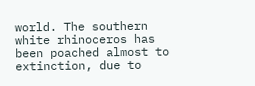world. The southern white rhinoceros has been poached almost to extinction, due to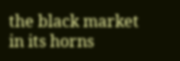the black market in its horns